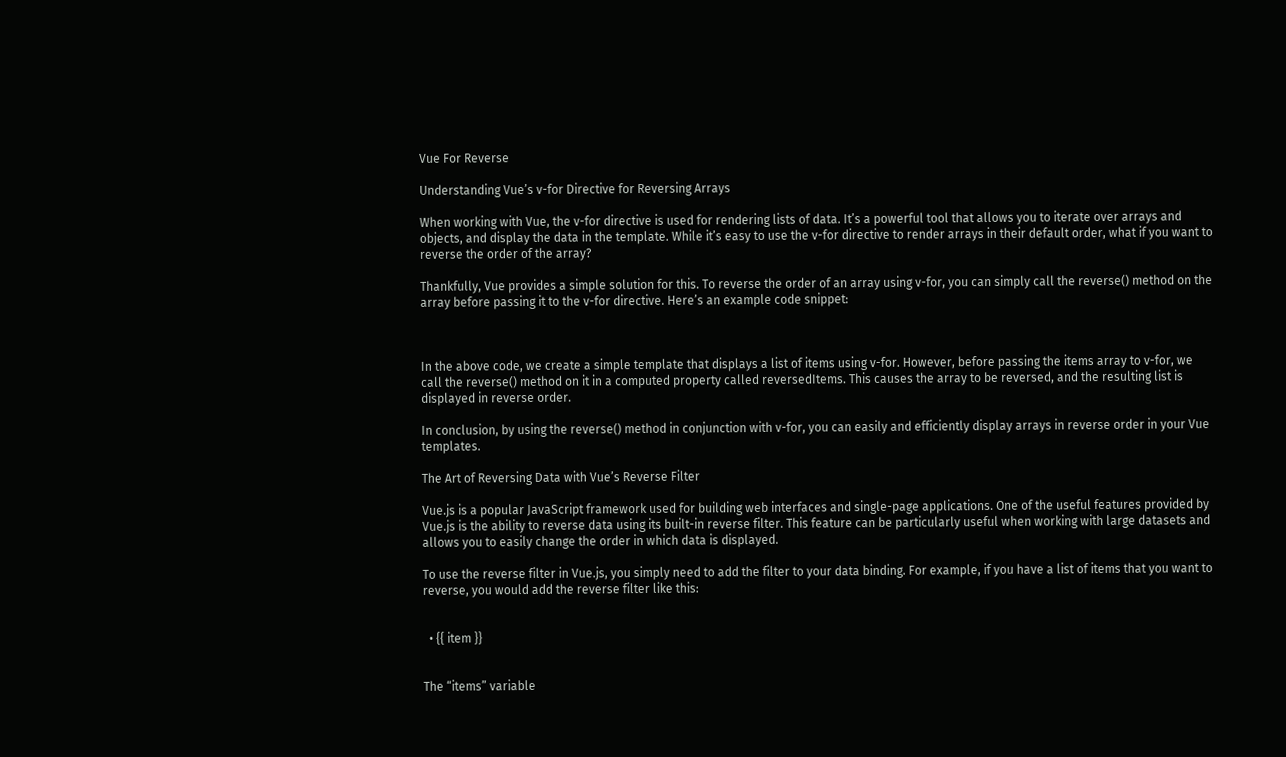Vue For Reverse

Understanding Vue’s v-for Directive for Reversing Arrays

When working with Vue, the v-for directive is used for rendering lists of data. It’s a powerful tool that allows you to iterate over arrays and objects, and display the data in the template. While it’s easy to use the v-for directive to render arrays in their default order, what if you want to reverse the order of the array?

Thankfully, Vue provides a simple solution for this. To reverse the order of an array using v-for, you can simply call the reverse() method on the array before passing it to the v-for directive. Here’s an example code snippet:



In the above code, we create a simple template that displays a list of items using v-for. However, before passing the items array to v-for, we call the reverse() method on it in a computed property called reversedItems. This causes the array to be reversed, and the resulting list is displayed in reverse order.

In conclusion, by using the reverse() method in conjunction with v-for, you can easily and efficiently display arrays in reverse order in your Vue templates.

The Art of Reversing Data with Vue’s Reverse Filter

Vue.js is a popular JavaScript framework used for building web interfaces and single-page applications. One of the useful features provided by Vue.js is the ability to reverse data using its built-in reverse filter. This feature can be particularly useful when working with large datasets and allows you to easily change the order in which data is displayed.

To use the reverse filter in Vue.js, you simply need to add the filter to your data binding. For example, if you have a list of items that you want to reverse, you would add the reverse filter like this:


  • {{ item }}


The “items” variable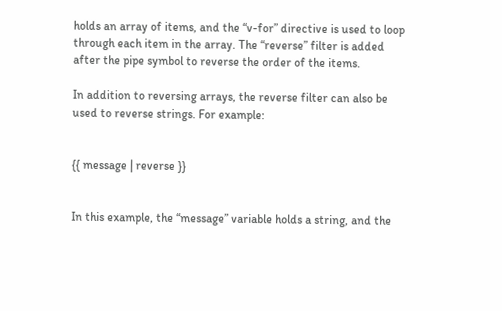holds an array of items, and the “v-for” directive is used to loop through each item in the array. The “reverse” filter is added after the pipe symbol to reverse the order of the items.

In addition to reversing arrays, the reverse filter can also be used to reverse strings. For example:


{{ message | reverse }}


In this example, the “message” variable holds a string, and the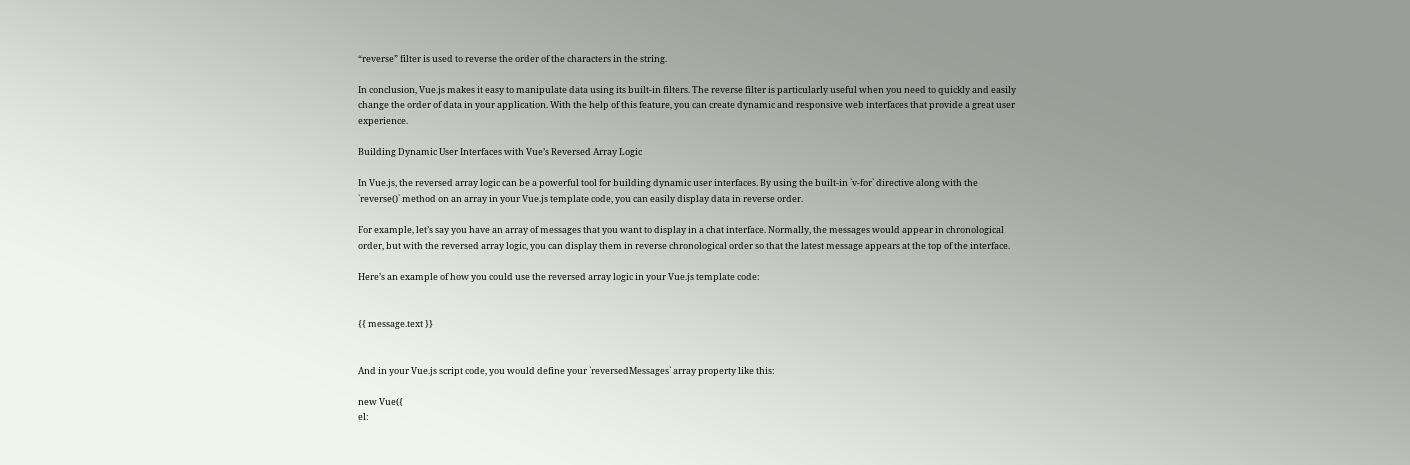“reverse” filter is used to reverse the order of the characters in the string.

In conclusion, Vue.js makes it easy to manipulate data using its built-in filters. The reverse filter is particularly useful when you need to quickly and easily change the order of data in your application. With the help of this feature, you can create dynamic and responsive web interfaces that provide a great user experience.

Building Dynamic User Interfaces with Vue’s Reversed Array Logic

In Vue.js, the reversed array logic can be a powerful tool for building dynamic user interfaces. By using the built-in `v-for` directive along with the `reverse()` method on an array in your Vue.js template code, you can easily display data in reverse order.

For example, let’s say you have an array of messages that you want to display in a chat interface. Normally, the messages would appear in chronological order, but with the reversed array logic, you can display them in reverse chronological order so that the latest message appears at the top of the interface.

Here’s an example of how you could use the reversed array logic in your Vue.js template code:


{{ message.text }}


And in your Vue.js script code, you would define your `reversedMessages` array property like this:

new Vue({
el: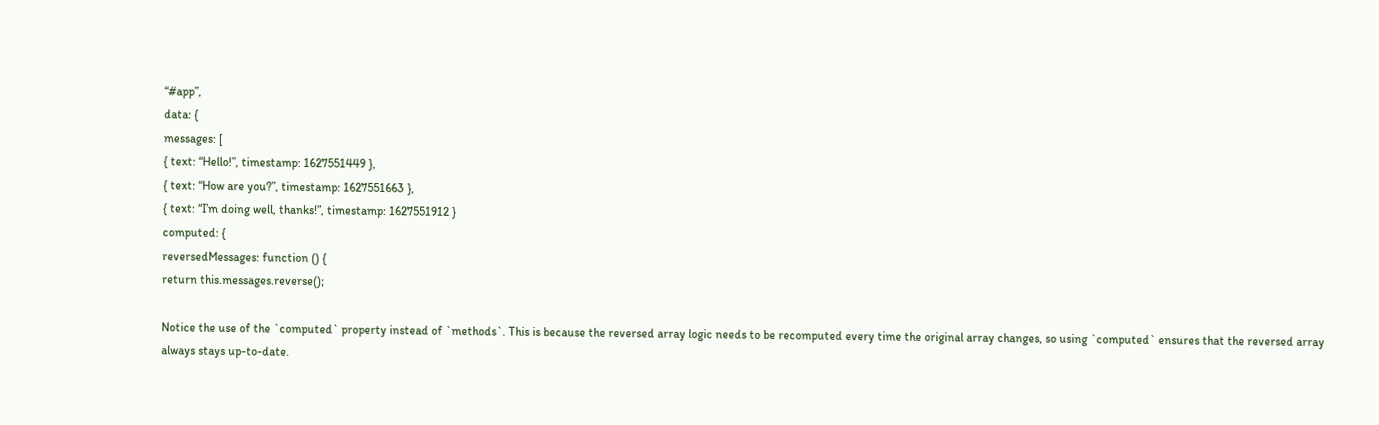“#app”,
data: {
messages: [
{ text: “Hello!”, timestamp: 1627551449 },
{ text: “How are you?”, timestamp: 1627551663 },
{ text: “I’m doing well, thanks!”, timestamp: 1627551912 }
computed: {
reversedMessages: function () {
return this.messages.reverse();

Notice the use of the `computed` property instead of `methods`. This is because the reversed array logic needs to be recomputed every time the original array changes, so using `computed` ensures that the reversed array always stays up-to-date.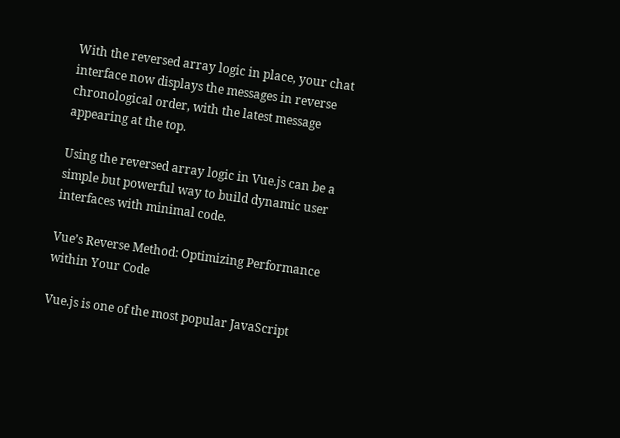With the reversed array logic in place, your chat interface now displays the messages in reverse chronological order, with the latest message appearing at the top.

Using the reversed array logic in Vue.js can be a simple but powerful way to build dynamic user interfaces with minimal code.

Vue’s Reverse Method: Optimizing Performance within Your Code

Vue.js is one of the most popular JavaScript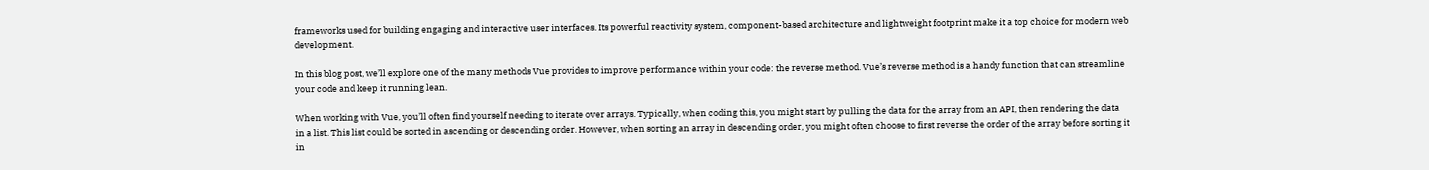frameworks used for building engaging and interactive user interfaces. Its powerful reactivity system, component-based architecture and lightweight footprint make it a top choice for modern web development.

In this blog post, we’ll explore one of the many methods Vue provides to improve performance within your code: the reverse method. Vue’s reverse method is a handy function that can streamline your code and keep it running lean.

When working with Vue, you’ll often find yourself needing to iterate over arrays. Typically, when coding this, you might start by pulling the data for the array from an API, then rendering the data in a list. This list could be sorted in ascending or descending order. However, when sorting an array in descending order, you might often choose to first reverse the order of the array before sorting it in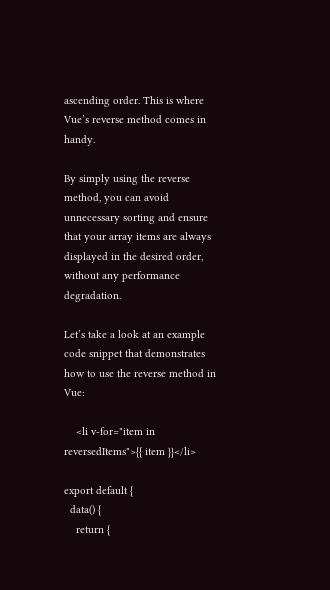ascending order. This is where Vue’s reverse method comes in handy.

By simply using the reverse method, you can avoid unnecessary sorting and ensure that your array items are always displayed in the desired order, without any performance degradation.

Let’s take a look at an example code snippet that demonstrates how to use the reverse method in Vue:

    <li v-for="item in reversedItems">{{ item }}</li>

export default {
  data() {
    return {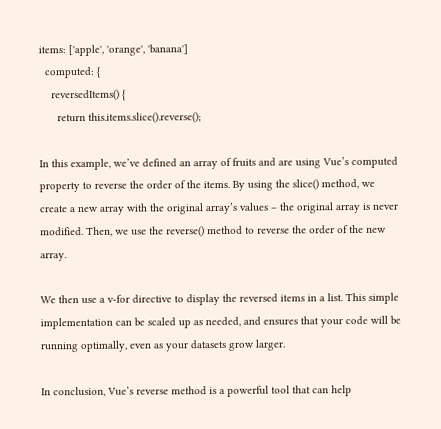items: ['apple', 'orange', 'banana']
  computed: {
    reversedItems() {
      return this.items.slice().reverse();

In this example, we’ve defined an array of fruits and are using Vue’s computed property to reverse the order of the items. By using the slice() method, we create a new array with the original array’s values – the original array is never modified. Then, we use the reverse() method to reverse the order of the new array.

We then use a v-for directive to display the reversed items in a list. This simple implementation can be scaled up as needed, and ensures that your code will be running optimally, even as your datasets grow larger.

In conclusion, Vue’s reverse method is a powerful tool that can help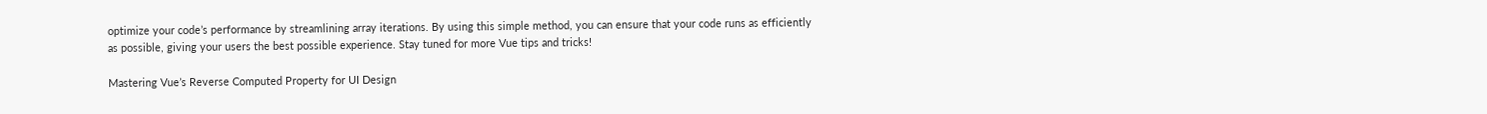optimize your code’s performance by streamlining array iterations. By using this simple method, you can ensure that your code runs as efficiently as possible, giving your users the best possible experience. Stay tuned for more Vue tips and tricks!

Mastering Vue’s Reverse Computed Property for UI Design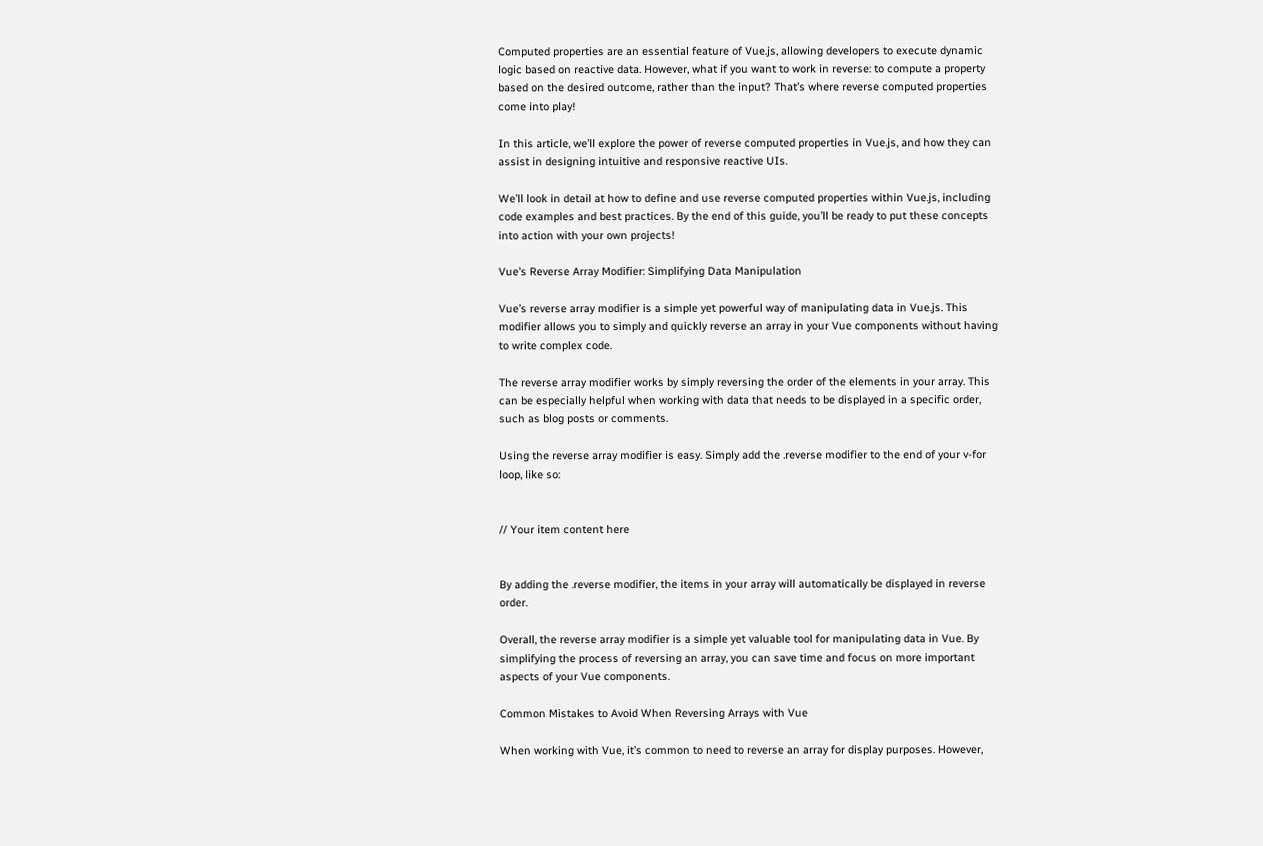Computed properties are an essential feature of Vue.js, allowing developers to execute dynamic logic based on reactive data. However, what if you want to work in reverse: to compute a property based on the desired outcome, rather than the input? That’s where reverse computed properties come into play!

In this article, we’ll explore the power of reverse computed properties in Vue.js, and how they can assist in designing intuitive and responsive reactive UIs.

We’ll look in detail at how to define and use reverse computed properties within Vue.js, including code examples and best practices. By the end of this guide, you’ll be ready to put these concepts into action with your own projects!

Vue’s Reverse Array Modifier: Simplifying Data Manipulation

Vue’s reverse array modifier is a simple yet powerful way of manipulating data in Vue.js. This modifier allows you to simply and quickly reverse an array in your Vue components without having to write complex code.

The reverse array modifier works by simply reversing the order of the elements in your array. This can be especially helpful when working with data that needs to be displayed in a specific order, such as blog posts or comments.

Using the reverse array modifier is easy. Simply add the .reverse modifier to the end of your v-for loop, like so:


// Your item content here


By adding the .reverse modifier, the items in your array will automatically be displayed in reverse order.

Overall, the reverse array modifier is a simple yet valuable tool for manipulating data in Vue. By simplifying the process of reversing an array, you can save time and focus on more important aspects of your Vue components.

Common Mistakes to Avoid When Reversing Arrays with Vue

When working with Vue, it’s common to need to reverse an array for display purposes. However,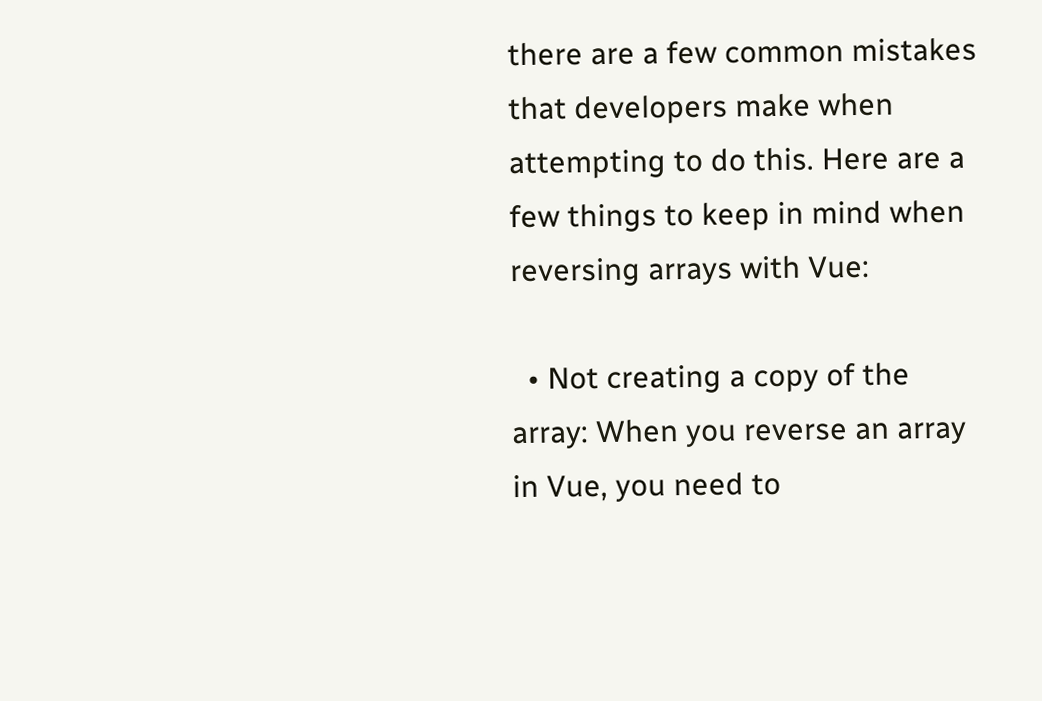there are a few common mistakes that developers make when attempting to do this. Here are a few things to keep in mind when reversing arrays with Vue:

  • Not creating a copy of the array: When you reverse an array in Vue, you need to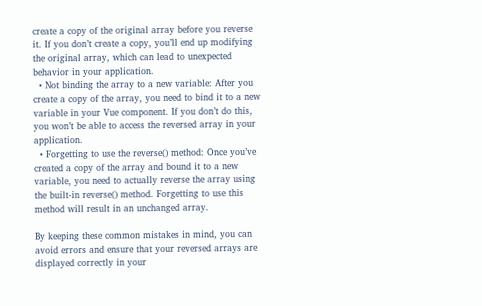create a copy of the original array before you reverse it. If you don’t create a copy, you’ll end up modifying the original array, which can lead to unexpected behavior in your application.
  • Not binding the array to a new variable: After you create a copy of the array, you need to bind it to a new variable in your Vue component. If you don’t do this, you won’t be able to access the reversed array in your application.
  • Forgetting to use the reverse() method: Once you’ve created a copy of the array and bound it to a new variable, you need to actually reverse the array using the built-in reverse() method. Forgetting to use this method will result in an unchanged array.

By keeping these common mistakes in mind, you can avoid errors and ensure that your reversed arrays are displayed correctly in your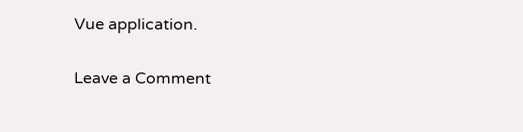Vue application.

Leave a Comment